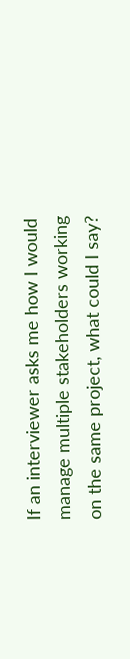If an interviewer asks me how I would manage multiple stakeholders working on the same project, what could I say?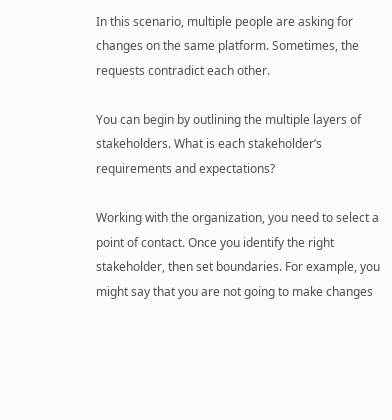In this scenario, multiple people are asking for changes on the same platform. Sometimes, the requests contradict each other.

You can begin by outlining the multiple layers of stakeholders. What is each stakeholder’s requirements and expectations?

Working with the organization, you need to select a point of contact. Once you identify the right stakeholder, then set boundaries. For example, you might say that you are not going to make changes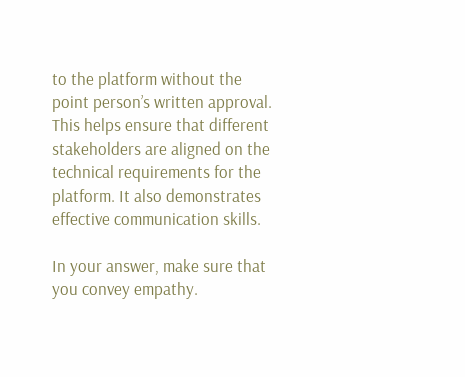to the platform without the point person’s written approval. This helps ensure that different stakeholders are aligned on the technical requirements for the platform. It also demonstrates effective communication skills.

In your answer, make sure that you convey empathy.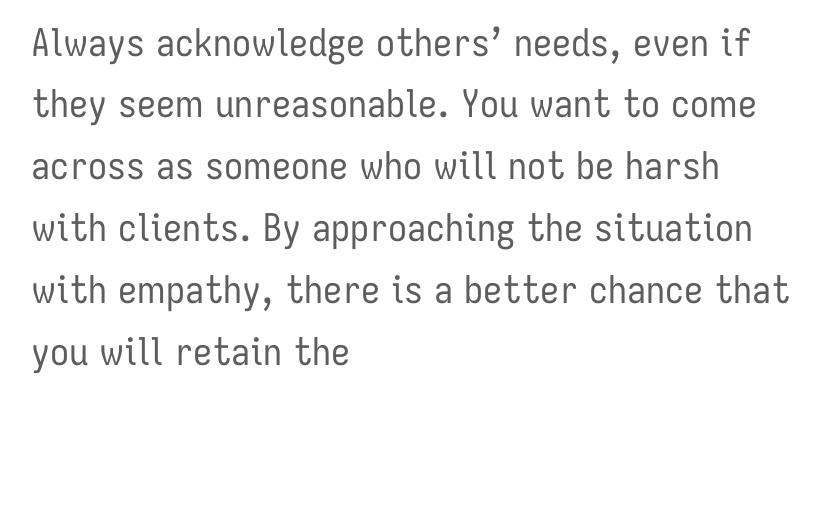Always acknowledge others’ needs, even if they seem unreasonable. You want to come across as someone who will not be harsh with clients. By approaching the situation with empathy, there is a better chance that you will retain the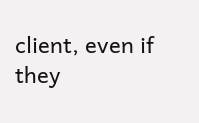client, even if they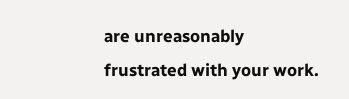are unreasonably frustrated with your work.